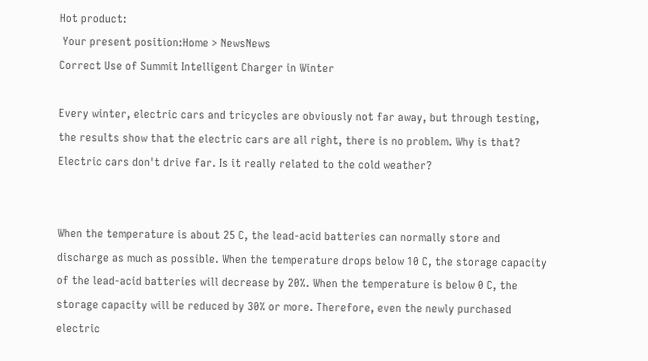Hot product:
 Your present position:Home > NewsNews
Correct Use of Summit Intelligent Charger in Winter

Every winter, electric cars and tricycles are obviously not far away, but through testing, the results show that the electric cars are all right, there is no problem. Why is that? Electric cars don't drive far. Is it really related to the cold weather?


When the temperature is about 25 C, the lead-acid batteries can normally store and discharge as much as possible. When the temperature drops below 10 C, the storage capacity of the lead-acid batteries will decrease by 20%. When the temperature is below 0 C, the storage capacity will be reduced by 30% or more. Therefore, even the newly purchased electric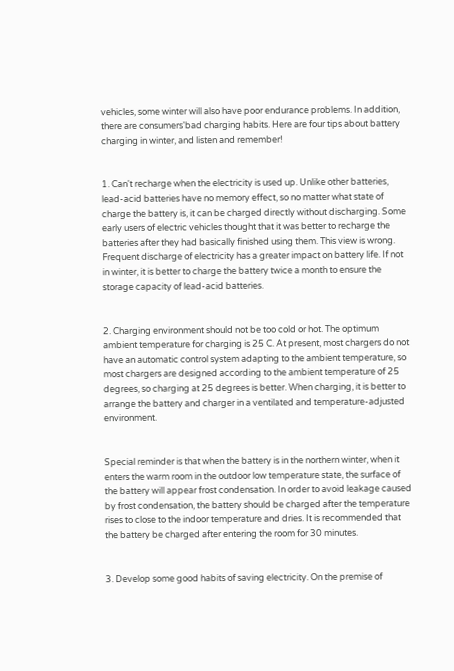vehicles, some winter will also have poor endurance problems. In addition, there are consumers'bad charging habits. Here are four tips about battery charging in winter, and listen and remember!


1. Can't recharge when the electricity is used up. Unlike other batteries, lead-acid batteries have no memory effect, so no matter what state of charge the battery is, it can be charged directly without discharging. Some early users of electric vehicles thought that it was better to recharge the batteries after they had basically finished using them. This view is wrong. Frequent discharge of electricity has a greater impact on battery life. If not in winter, it is better to charge the battery twice a month to ensure the storage capacity of lead-acid batteries.


2. Charging environment should not be too cold or hot. The optimum ambient temperature for charging is 25 C. At present, most chargers do not have an automatic control system adapting to the ambient temperature, so most chargers are designed according to the ambient temperature of 25 degrees, so charging at 25 degrees is better. When charging, it is better to arrange the battery and charger in a ventilated and temperature-adjusted environment.


Special reminder is that when the battery is in the northern winter, when it enters the warm room in the outdoor low temperature state, the surface of the battery will appear frost condensation. In order to avoid leakage caused by frost condensation, the battery should be charged after the temperature rises to close to the indoor temperature and dries. It is recommended that the battery be charged after entering the room for 30 minutes.


3. Develop some good habits of saving electricity. On the premise of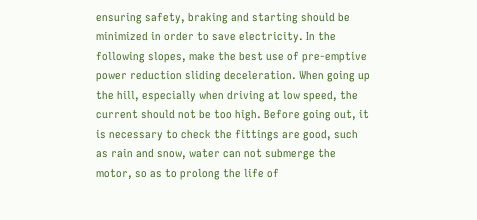ensuring safety, braking and starting should be minimized in order to save electricity. In the following slopes, make the best use of pre-emptive power reduction sliding deceleration. When going up the hill, especially when driving at low speed, the current should not be too high. Before going out, it is necessary to check the fittings are good, such as rain and snow, water can not submerge the motor, so as to prolong the life of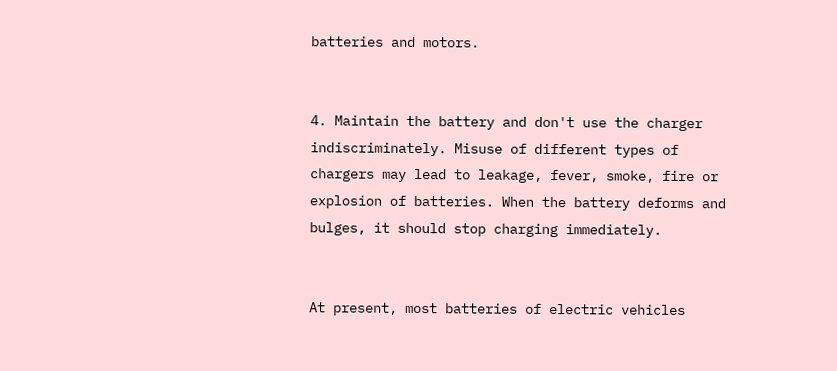batteries and motors.


4. Maintain the battery and don't use the charger indiscriminately. Misuse of different types of chargers may lead to leakage, fever, smoke, fire or explosion of batteries. When the battery deforms and bulges, it should stop charging immediately.


At present, most batteries of electric vehicles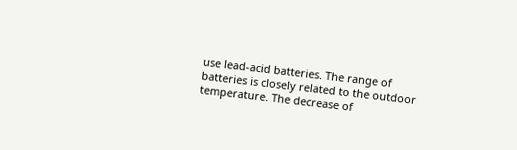use lead-acid batteries. The range of batteries is closely related to the outdoor temperature. The decrease of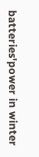batteries'power in winter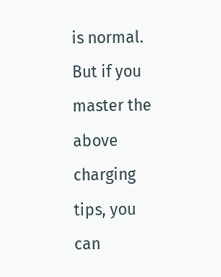is normal. But if you master the above charging tips, you can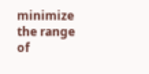minimize the range of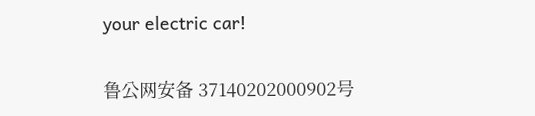your electric car!

鲁公网安备 37140202000902号